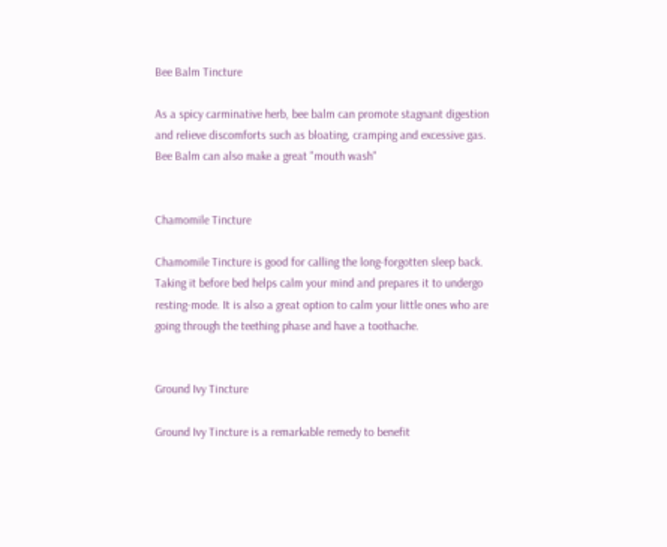Bee Balm Tincture

As a spicy carminative herb, bee balm can promote stagnant digestion and relieve discomforts such as bloating, cramping and excessive gas. Bee Balm can also make a great "mouth wash"


Chamomile Tincture

Chamomile Tincture is good for calling the long-forgotten sleep back. Taking it before bed helps calm your mind and prepares it to undergo resting-mode. It is also a great option to calm your little ones who are going through the teething phase and have a toothache.


Ground Ivy Tincture

Ground Ivy Tincture is a remarkable remedy to benefit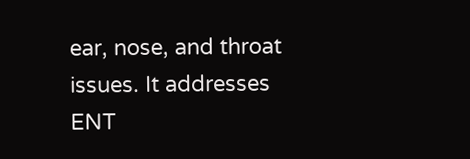ear, nose, and throat issues. It addresses ENT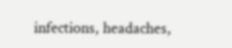infections, headaches,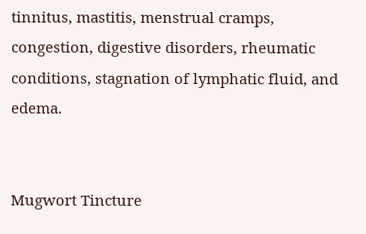tinnitus, mastitis, menstrual cramps, congestion, digestive disorders, rheumatic conditions, stagnation of lymphatic fluid, and edema.


Mugwort Tincture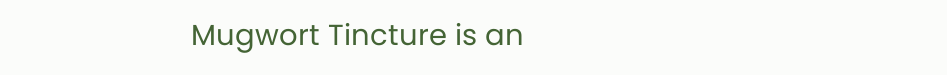Mugwort Tincture is an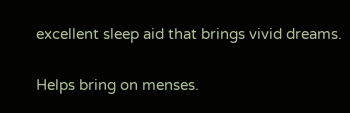excellent sleep aid that brings vivid dreams.


Helps bring on menses.